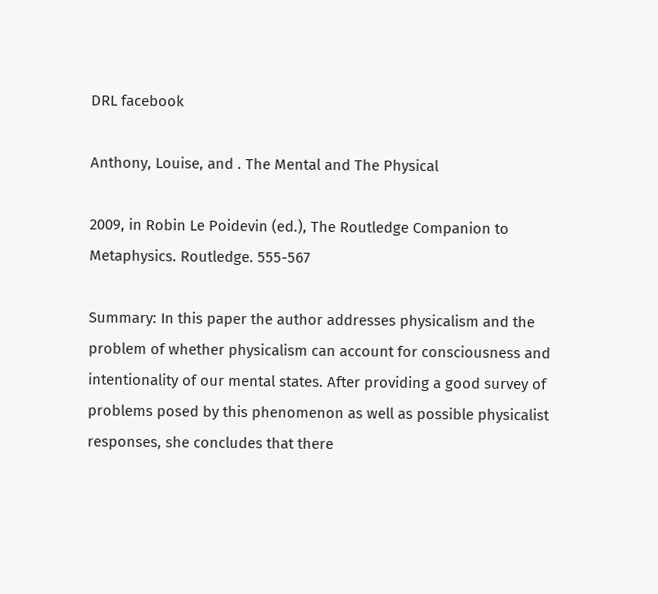DRL facebook

Anthony, Louise, and . The Mental and The Physical

2009, in Robin Le Poidevin (ed.), The Routledge Companion to Metaphysics. Routledge. 555-567

Summary: In this paper the author addresses physicalism and the problem of whether physicalism can account for consciousness and intentionality of our mental states. After providing a good survey of problems posed by this phenomenon as well as possible physicalist responses, she concludes that there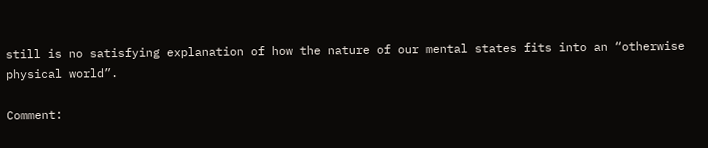still is no satisfying explanation of how the nature of our mental states fits into an “otherwise physical world”.

Comment: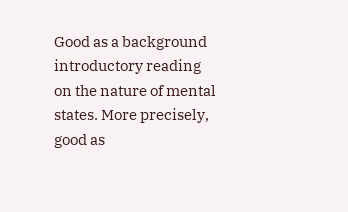Good as a background introductory reading on the nature of mental states. More precisely, good as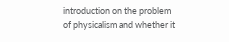introduction on the problem of physicalism and whether it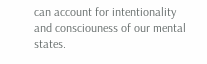can account for intentionality and consciouness of our mental states.